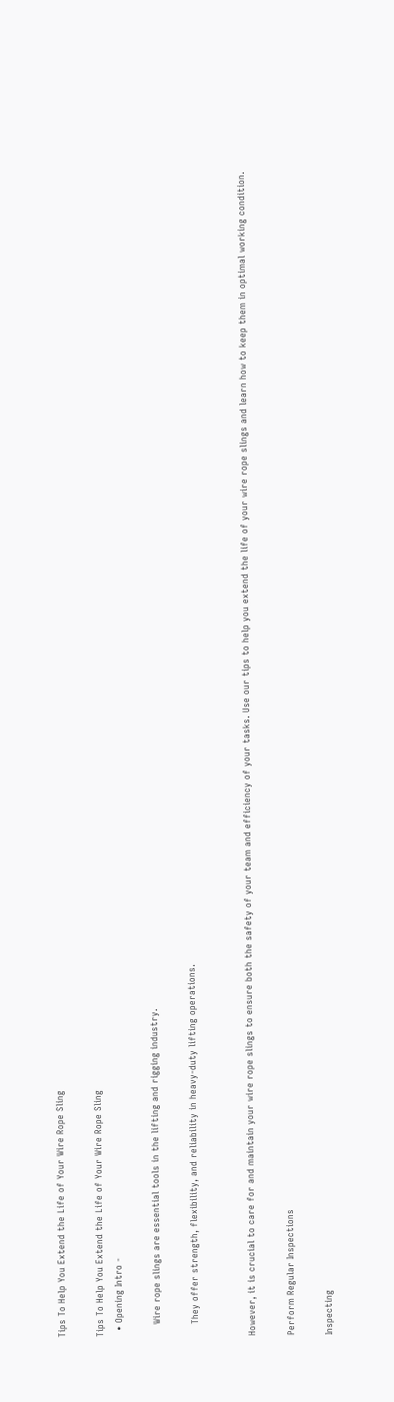Tips To Help You Extend the Life of Your Wire Rope Sling

Tips To Help You Extend the Life of Your Wire Rope Sling
  • Opening Intro -

    Wire rope slings are essential tools in the lifting and rigging industry.

    They offer strength, flexibility, and reliability in heavy-duty lifting operations.


However, it is crucial to care for and maintain your wire rope slings to ensure both the safety of your team and efficiency of your tasks. Use our tips to help you extend the life of your wire rope slings and learn how to keep them in optimal working condition.

Perform Regular Inspections

Inspecting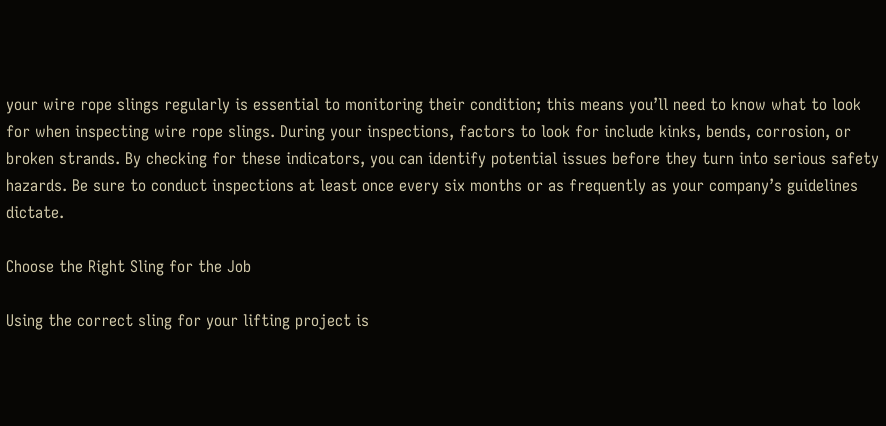your wire rope slings regularly is essential to monitoring their condition; this means you’ll need to know what to look for when inspecting wire rope slings. During your inspections, factors to look for include kinks, bends, corrosion, or broken strands. By checking for these indicators, you can identify potential issues before they turn into serious safety hazards. Be sure to conduct inspections at least once every six months or as frequently as your company’s guidelines dictate.

Choose the Right Sling for the Job

Using the correct sling for your lifting project is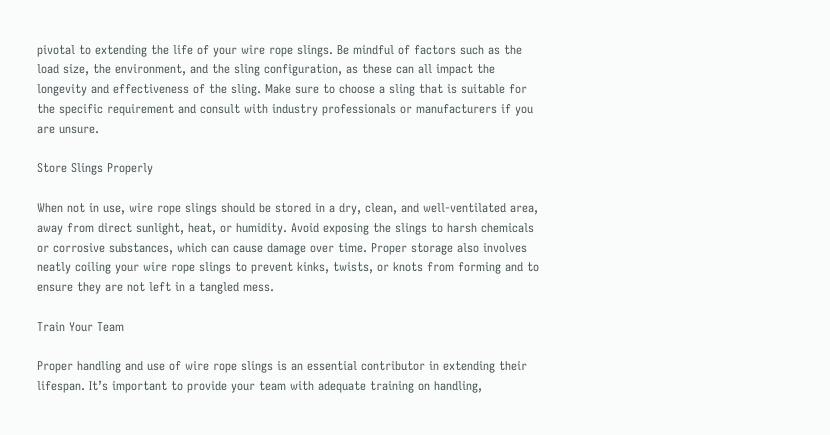pivotal to extending the life of your wire rope slings. Be mindful of factors such as the load size, the environment, and the sling configuration, as these can all impact the longevity and effectiveness of the sling. Make sure to choose a sling that is suitable for the specific requirement and consult with industry professionals or manufacturers if you are unsure.

Store Slings Properly

When not in use, wire rope slings should be stored in a dry, clean, and well-ventilated area, away from direct sunlight, heat, or humidity. Avoid exposing the slings to harsh chemicals or corrosive substances, which can cause damage over time. Proper storage also involves neatly coiling your wire rope slings to prevent kinks, twists, or knots from forming and to ensure they are not left in a tangled mess.

Train Your Team

Proper handling and use of wire rope slings is an essential contributor in extending their lifespan. It’s important to provide your team with adequate training on handling,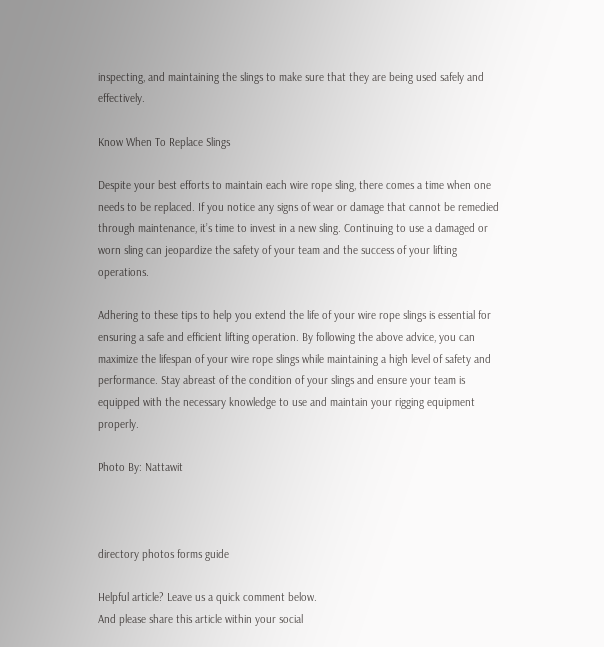inspecting, and maintaining the slings to make sure that they are being used safely and effectively.

Know When To Replace Slings

Despite your best efforts to maintain each wire rope sling, there comes a time when one needs to be replaced. If you notice any signs of wear or damage that cannot be remedied through maintenance, it’s time to invest in a new sling. Continuing to use a damaged or worn sling can jeopardize the safety of your team and the success of your lifting operations.

Adhering to these tips to help you extend the life of your wire rope slings is essential for ensuring a safe and efficient lifting operation. By following the above advice, you can maximize the lifespan of your wire rope slings while maintaining a high level of safety and performance. Stay abreast of the condition of your slings and ensure your team is equipped with the necessary knowledge to use and maintain your rigging equipment properly.

Photo By: Nattawit



directory photos forms guide

Helpful article? Leave us a quick comment below.
And please share this article within your social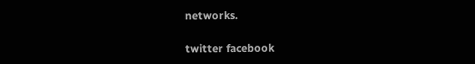networks.

twitter facebook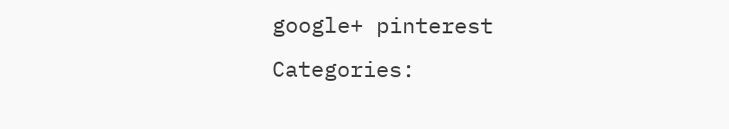google+ pinterest
Categories: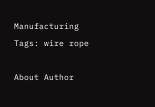Manufacturing
Tags: wire rope

About Author